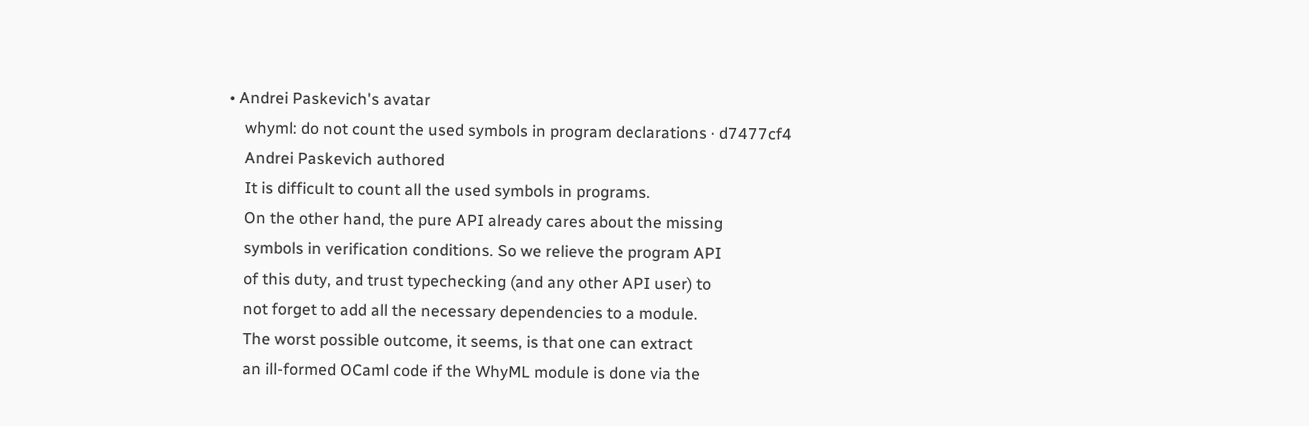• Andrei Paskevich's avatar
    whyml: do not count the used symbols in program declarations · d7477cf4
    Andrei Paskevich authored
    It is difficult to count all the used symbols in programs.
    On the other hand, the pure API already cares about the missing
    symbols in verification conditions. So we relieve the program API
    of this duty, and trust typechecking (and any other API user) to
    not forget to add all the necessary dependencies to a module.
    The worst possible outcome, it seems, is that one can extract
    an ill-formed OCaml code if the WhyML module is done via the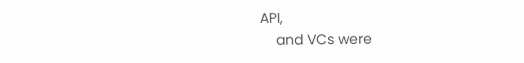API,
    and VCs were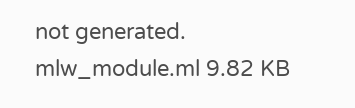not generated.
mlw_module.ml 9.82 KB